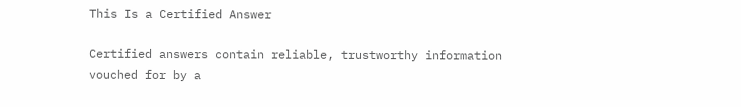This Is a Certified Answer

Certified answers contain reliable, trustworthy information vouched for by a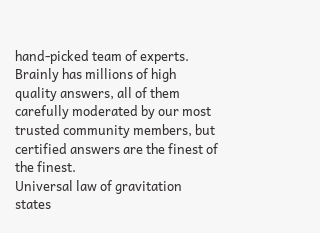hand-picked team of experts. Brainly has millions of high quality answers, all of them carefully moderated by our most trusted community members, but certified answers are the finest of the finest.
Universal law of gravitation states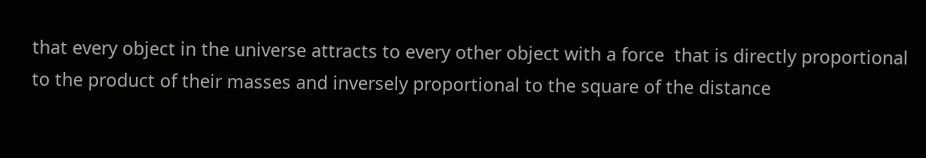that every object in the universe attracts to every other object with a force  that is directly proportional to the product of their masses and inversely proportional to the square of the distance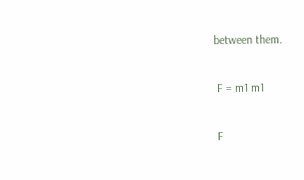between them.

 F = m1 m1

 F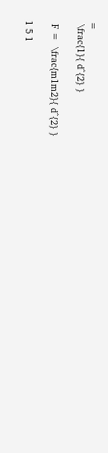=
 \frac{1}{ d^{2} }

 F =  \frac{m1m2}{ d^{2} }

1 5 1